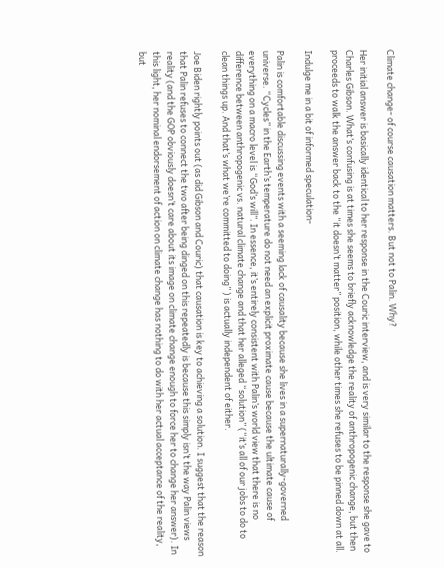Climate change- of course causation matters. But not to Palin. Why?

Her initial answer is basically identical to her response in the Couric interview, and is very similar to the response she gave to Charles Gibson. What’s confusing is at times she seems to briefly acknowledge the reality of anthropogenic change, but then proceeds to walk the answer back to the “it doesn’t matter” position, while other times she refuses to be pinned down at all.

Indulge me in a bit of informed speculation-

Palin is comfortable discussing events with a seeming lack of causality because she lives in a supernaturally-governed universe. “Cycles” in the Earth’s temperature do not need an explicit proximate cause because the ultimate cause of everything on a macro level is “God’s will”. In essence, it’s entirely consistent with Palin’s world view that there is no difference between anthropogenic vs. natural climate change and that her alleged “solution” (“it’s all of our jobs to do to clean things up. And that’s what we’re committed to doing” ) is actually independent of either.

Joe Biden rightly points out (as did Gibson and Couric) that causation is key to achieving a solution. I suggest that the reason that Palin refuses to connect the two after being dinged on this repeatedly is because this simply isn’t the way Palin views reality (and the GOP obviously doesn’t care about its image on climate change enough to force her to change her answer). In this light, her nominal endorsement of action on climate change has nothing to do with her actual acceptance of the reality, but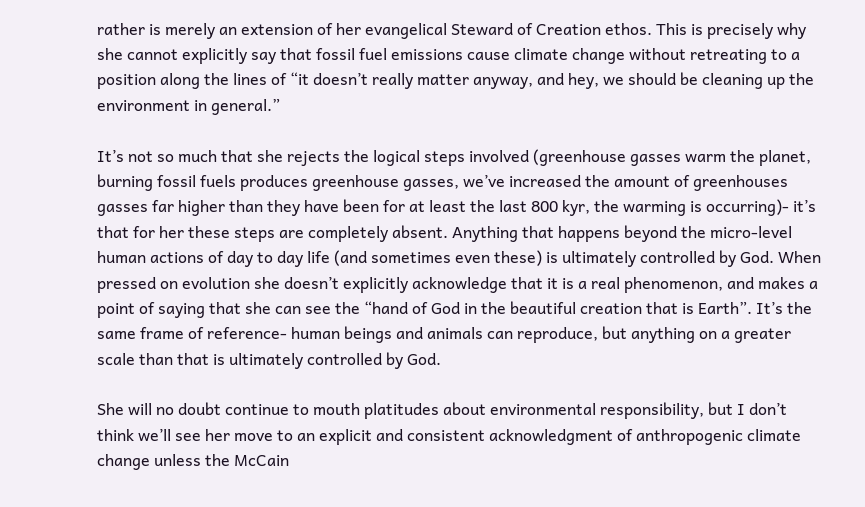rather is merely an extension of her evangelical Steward of Creation ethos. This is precisely why she cannot explicitly say that fossil fuel emissions cause climate change without retreating to a position along the lines of “it doesn’t really matter anyway, and hey, we should be cleaning up the environment in general.”

It’s not so much that she rejects the logical steps involved (greenhouse gasses warm the planet, burning fossil fuels produces greenhouse gasses, we’ve increased the amount of greenhouses gasses far higher than they have been for at least the last 800 kyr, the warming is occurring)- it’s that for her these steps are completely absent. Anything that happens beyond the micro-level human actions of day to day life (and sometimes even these) is ultimately controlled by God. When pressed on evolution she doesn’t explicitly acknowledge that it is a real phenomenon, and makes a point of saying that she can see the “hand of God in the beautiful creation that is Earth”. It’s the same frame of reference- human beings and animals can reproduce, but anything on a greater scale than that is ultimately controlled by God.

She will no doubt continue to mouth platitudes about environmental responsibility, but I don’t think we’ll see her move to an explicit and consistent acknowledgment of anthropogenic climate change unless the McCain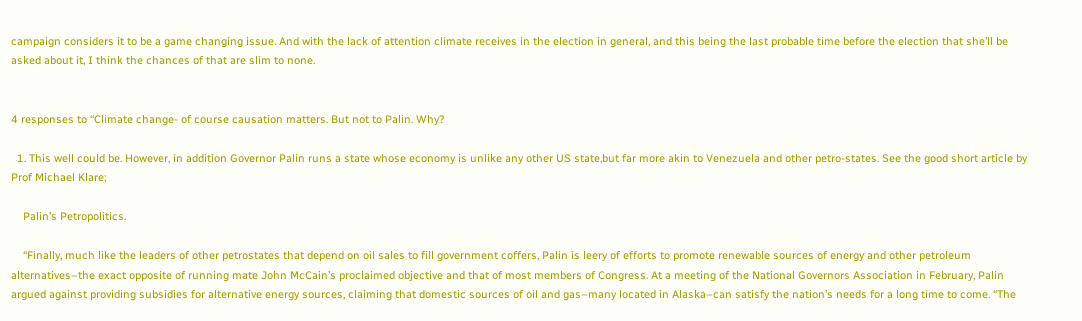campaign considers it to be a game changing issue. And with the lack of attention climate receives in the election in general, and this being the last probable time before the election that she’ll be asked about it, I think the chances of that are slim to none.


4 responses to “Climate change- of course causation matters. But not to Palin. Why?

  1. This well could be. However, in addition Governor Palin runs a state whose economy is unlike any other US state,but far more akin to Venezuela and other petro-states. See the good short article by Prof Michael Klare;

    Palin’s Petropolitics.

    “Finally, much like the leaders of other petrostates that depend on oil sales to fill government coffers, Palin is leery of efforts to promote renewable sources of energy and other petroleum alternatives–the exact opposite of running mate John McCain’s proclaimed objective and that of most members of Congress. At a meeting of the National Governors Association in February, Palin argued against providing subsidies for alternative energy sources, claiming that domestic sources of oil and gas–many located in Alaska–can satisfy the nation’s needs for a long time to come. “The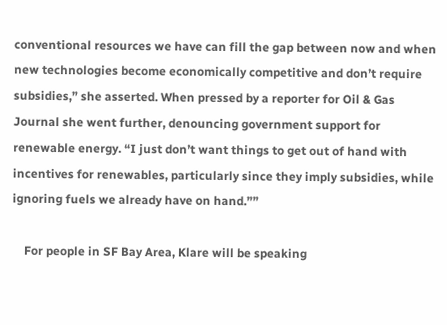conventional resources we have can fill the gap between now and when new technologies become economically competitive and don’t require subsidies,” she asserted. When pressed by a reporter for Oil & Gas Journal she went further, denouncing government support for renewable energy. “I just don’t want things to get out of hand with incentives for renewables, particularly since they imply subsidies, while ignoring fuels we already have on hand.””

    For people in SF Bay Area, Klare will be speaking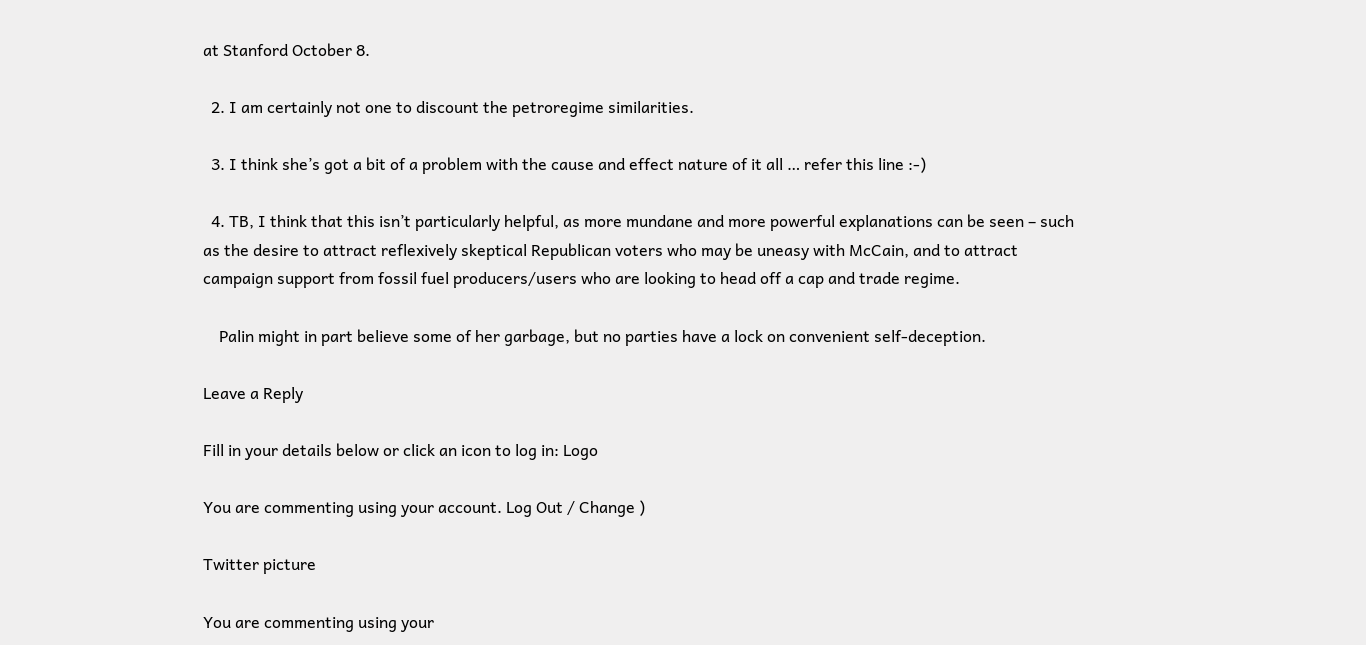at Stanford October 8.

  2. I am certainly not one to discount the petroregime similarities.

  3. I think she’s got a bit of a problem with the cause and effect nature of it all … refer this line :-)

  4. TB, I think that this isn’t particularly helpful, as more mundane and more powerful explanations can be seen – such as the desire to attract reflexively skeptical Republican voters who may be uneasy with McCain, and to attract campaign support from fossil fuel producers/users who are looking to head off a cap and trade regime.

    Palin might in part believe some of her garbage, but no parties have a lock on convenient self-deception.

Leave a Reply

Fill in your details below or click an icon to log in: Logo

You are commenting using your account. Log Out / Change )

Twitter picture

You are commenting using your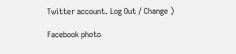Twitter account. Log Out / Change )

Facebook photo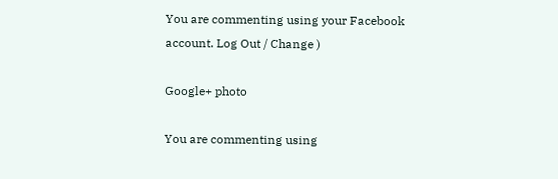You are commenting using your Facebook account. Log Out / Change )

Google+ photo

You are commenting using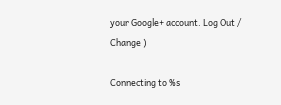your Google+ account. Log Out / Change )

Connecting to %s